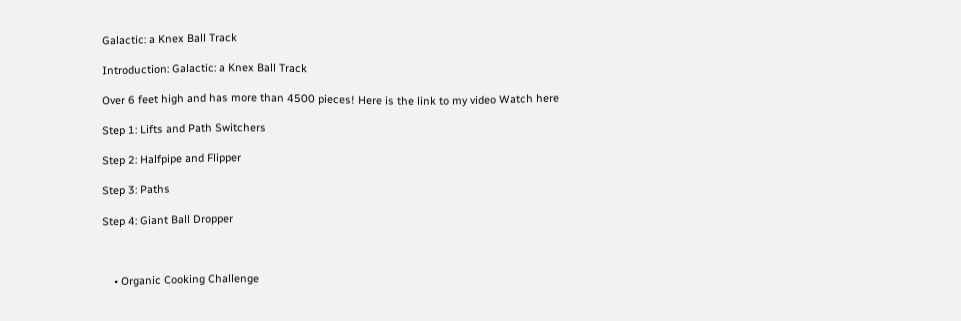Galactic: a Knex Ball Track

Introduction: Galactic: a Knex Ball Track

Over 6 feet high and has more than 4500 pieces! Here is the link to my video Watch here

Step 1: Lifts and Path Switchers

Step 2: Halfpipe and Flipper

Step 3: Paths

Step 4: Giant Ball Dropper



    • Organic Cooking Challenge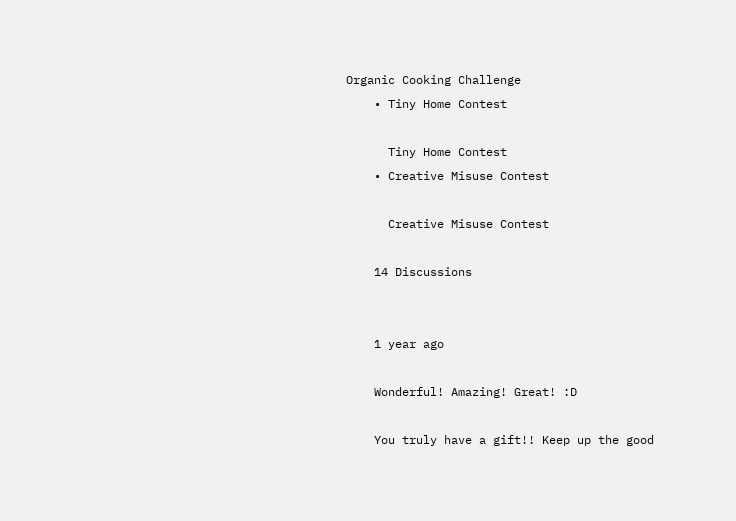Organic Cooking Challenge
    • Tiny Home Contest

      Tiny Home Contest
    • Creative Misuse Contest

      Creative Misuse Contest

    14 Discussions


    1 year ago

    Wonderful! Amazing! Great! :D

    You truly have a gift!! Keep up the good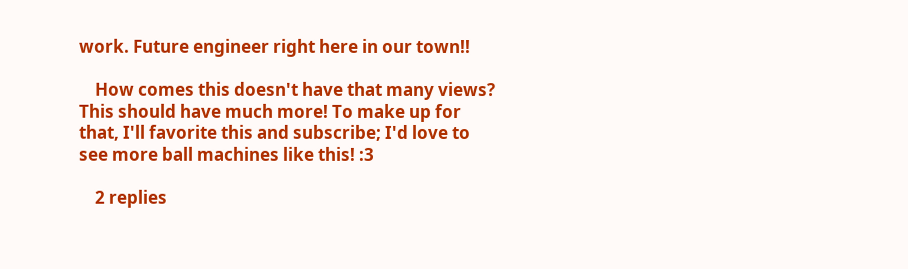work. Future engineer right here in our town!!

    How comes this doesn't have that many views? This should have much more! To make up for that, I'll favorite this and subscribe; I'd love to see more ball machines like this! :3

    2 replies